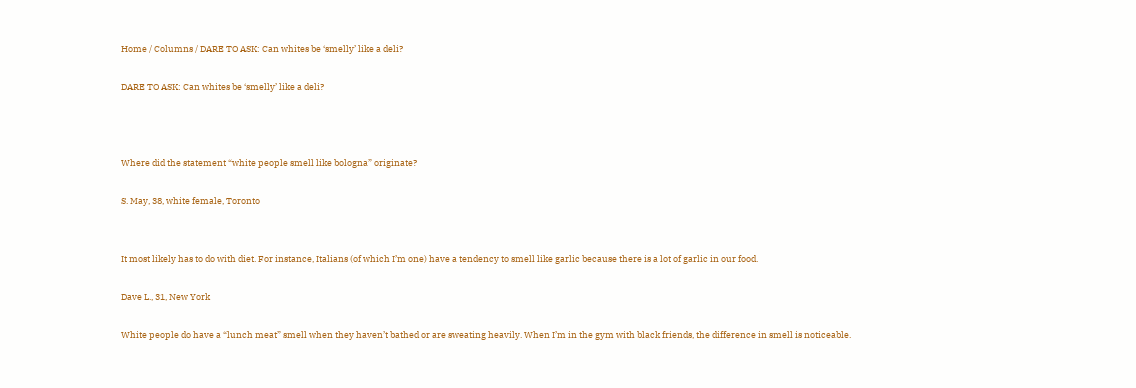Home / Columns / DARE TO ASK: Can whites be ‘smelly’ like a deli?

DARE TO ASK: Can whites be ‘smelly’ like a deli?



Where did the statement “white people smell like bologna” originate?

S. May, 38, white female, Toronto


It most likely has to do with diet. For instance, Italians (of which I’m one) have a tendency to smell like garlic because there is a lot of garlic in our food.

Dave L., 31, New York

White people do have a “lunch meat” smell when they haven’t bathed or are sweating heavily. When I’m in the gym with black friends, the difference in smell is noticeable.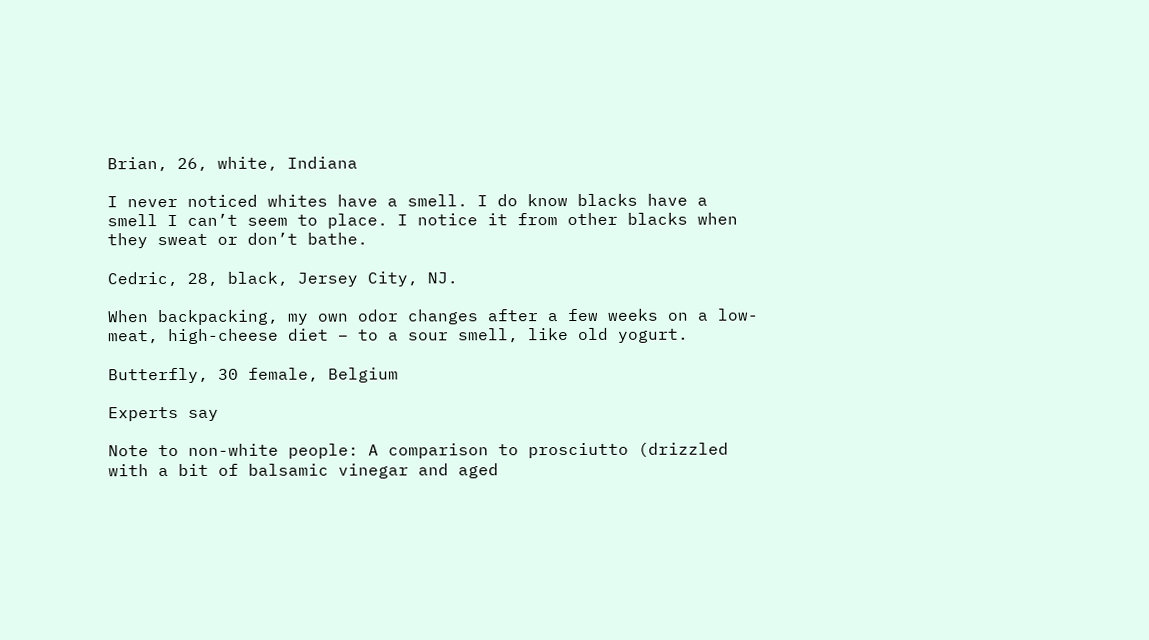Brian, 26, white, Indiana

I never noticed whites have a smell. I do know blacks have a smell I can’t seem to place. I notice it from other blacks when they sweat or don’t bathe.

Cedric, 28, black, Jersey City, NJ.

When backpacking, my own odor changes after a few weeks on a low-meat, high-cheese diet – to a sour smell, like old yogurt.

Butterfly, 30 female, Belgium

Experts say

Note to non-white people: A comparison to prosciutto (drizzled with a bit of balsamic vinegar and aged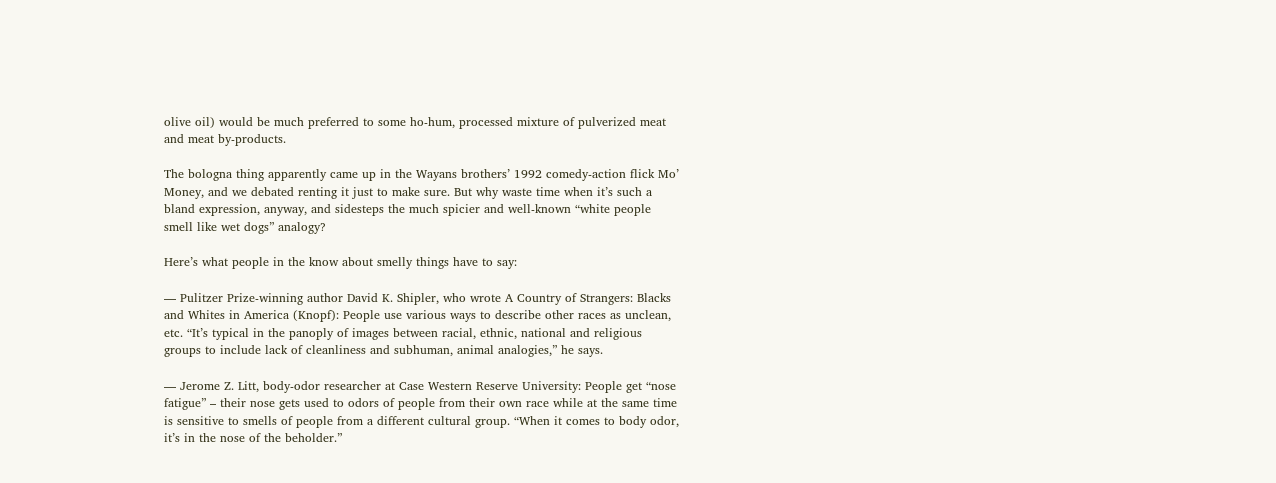olive oil) would be much preferred to some ho-hum, processed mixture of pulverized meat and meat by-products.

The bologna thing apparently came up in the Wayans brothers’ 1992 comedy-action flick Mo’ Money, and we debated renting it just to make sure. But why waste time when it’s such a bland expression, anyway, and sidesteps the much spicier and well-known “white people smell like wet dogs” analogy?

Here’s what people in the know about smelly things have to say:

— Pulitzer Prize-winning author David K. Shipler, who wrote A Country of Strangers: Blacks and Whites in America (Knopf): People use various ways to describe other races as unclean, etc. “It’s typical in the panoply of images between racial, ethnic, national and religious groups to include lack of cleanliness and subhuman, animal analogies,” he says.

— Jerome Z. Litt, body-odor researcher at Case Western Reserve University: People get “nose fatigue” – their nose gets used to odors of people from their own race while at the same time is sensitive to smells of people from a different cultural group. “When it comes to body odor, it’s in the nose of the beholder.”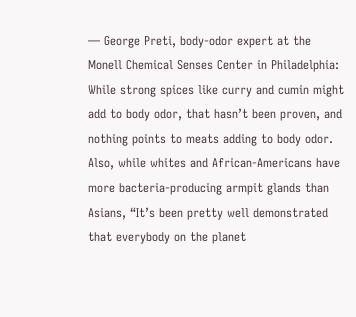— George Preti, body-odor expert at the Monell Chemical Senses Center in Philadelphia: While strong spices like curry and cumin might add to body odor, that hasn’t been proven, and nothing points to meats adding to body odor. Also, while whites and African-Americans have more bacteria-producing armpit glands than Asians, “It’s been pretty well demonstrated that everybody on the planet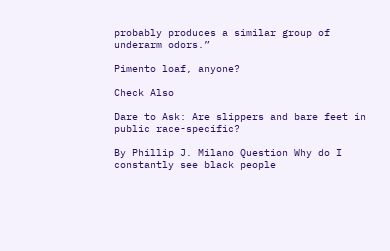probably produces a similar group of underarm odors.”

Pimento loaf, anyone?

Check Also

Dare to Ask: Are slippers and bare feet in public race-specific?

By Phillip J. Milano Question Why do I constantly see black people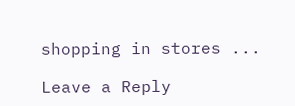shopping in stores ...

Leave a Reply